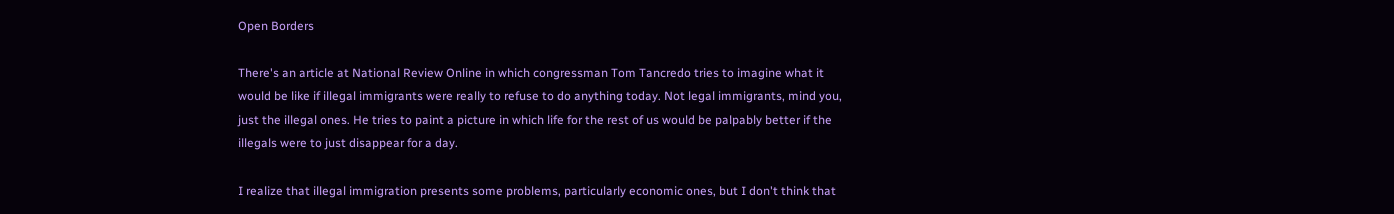Open Borders

There's an article at National Review Online in which congressman Tom Tancredo tries to imagine what it would be like if illegal immigrants were really to refuse to do anything today. Not legal immigrants, mind you, just the illegal ones. He tries to paint a picture in which life for the rest of us would be palpably better if the illegals were to just disappear for a day.

I realize that illegal immigration presents some problems, particularly economic ones, but I don't think that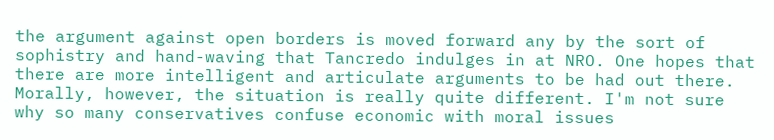the argument against open borders is moved forward any by the sort of sophistry and hand-waving that Tancredo indulges in at NRO. One hopes that there are more intelligent and articulate arguments to be had out there. Morally, however, the situation is really quite different. I'm not sure why so many conservatives confuse economic with moral issues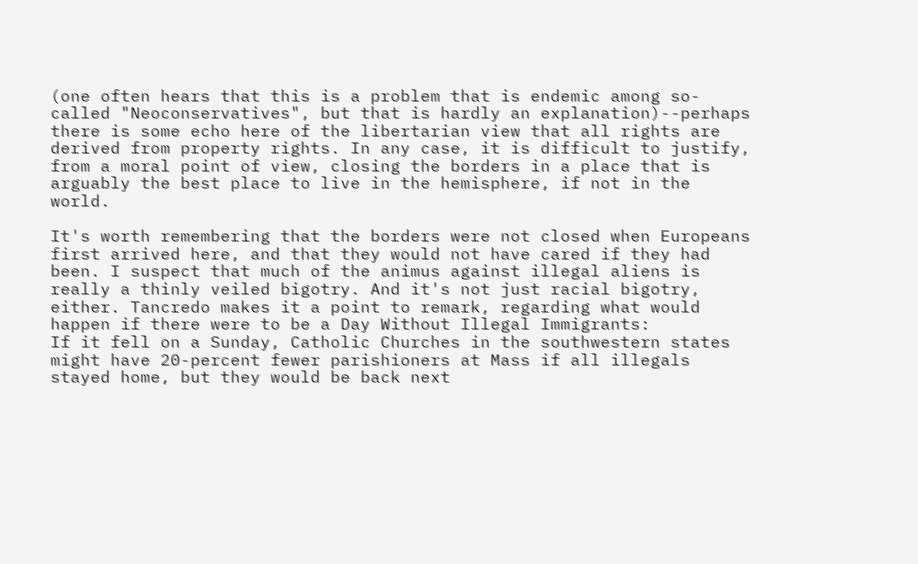(one often hears that this is a problem that is endemic among so-called "Neoconservatives", but that is hardly an explanation)--perhaps there is some echo here of the libertarian view that all rights are derived from property rights. In any case, it is difficult to justify, from a moral point of view, closing the borders in a place that is arguably the best place to live in the hemisphere, if not in the world.

It's worth remembering that the borders were not closed when Europeans first arrived here, and that they would not have cared if they had been. I suspect that much of the animus against illegal aliens is really a thinly veiled bigotry. And it's not just racial bigotry, either. Tancredo makes it a point to remark, regarding what would happen if there were to be a Day Without Illegal Immigrants:
If it fell on a Sunday, Catholic Churches in the southwestern states might have 20-percent fewer parishioners at Mass if all illegals stayed home, but they would be back next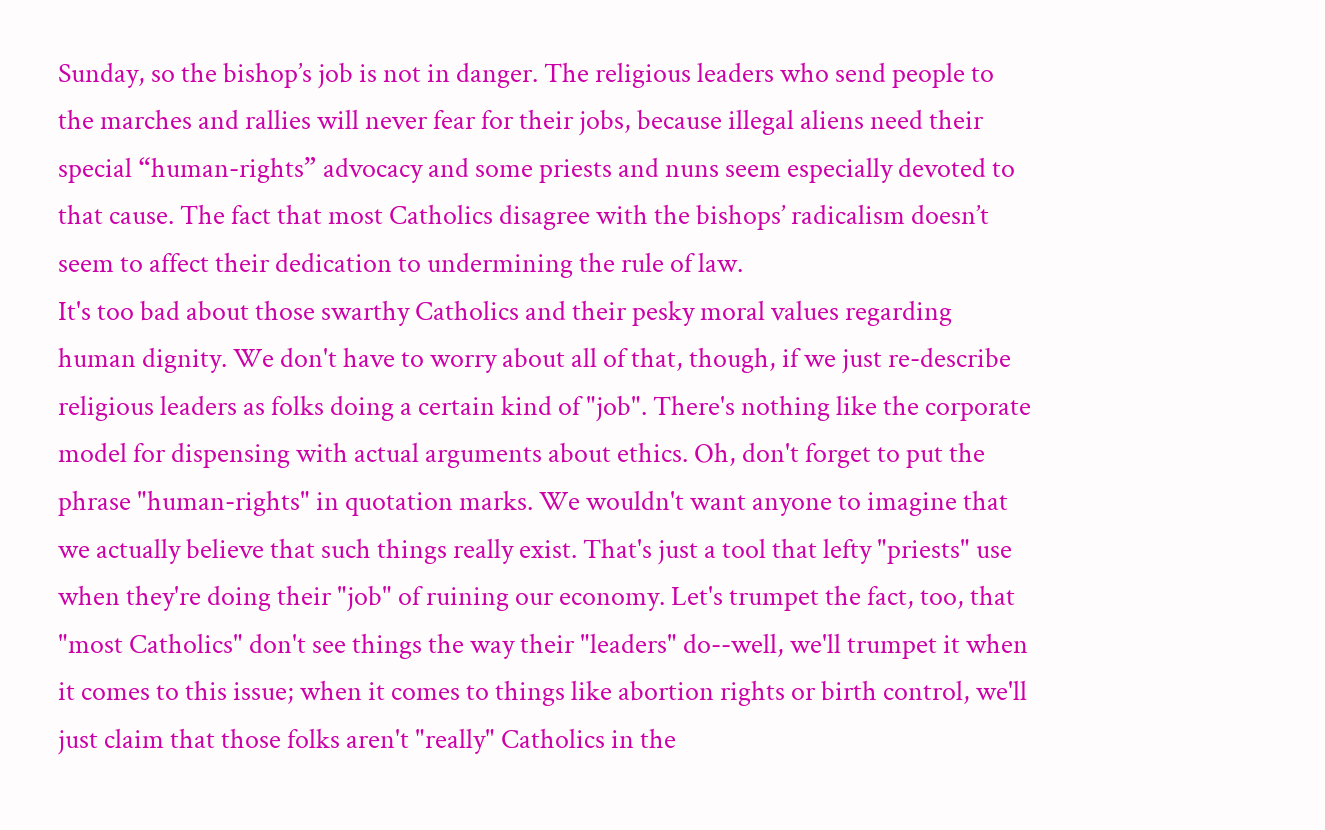Sunday, so the bishop’s job is not in danger. The religious leaders who send people to the marches and rallies will never fear for their jobs, because illegal aliens need their special “human-rights” advocacy and some priests and nuns seem especially devoted to that cause. The fact that most Catholics disagree with the bishops’ radicalism doesn’t seem to affect their dedication to undermining the rule of law.
It's too bad about those swarthy Catholics and their pesky moral values regarding human dignity. We don't have to worry about all of that, though, if we just re-describe religious leaders as folks doing a certain kind of "job". There's nothing like the corporate model for dispensing with actual arguments about ethics. Oh, don't forget to put the phrase "human-rights" in quotation marks. We wouldn't want anyone to imagine that we actually believe that such things really exist. That's just a tool that lefty "priests" use when they're doing their "job" of ruining our economy. Let's trumpet the fact, too, that "most Catholics" don't see things the way their "leaders" do--well, we'll trumpet it when it comes to this issue; when it comes to things like abortion rights or birth control, we'll just claim that those folks aren't "really" Catholics in the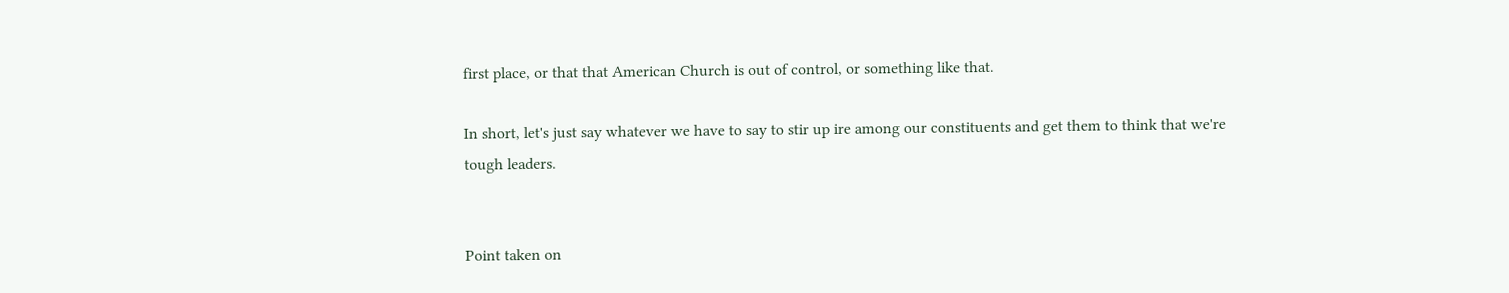first place, or that that American Church is out of control, or something like that.

In short, let's just say whatever we have to say to stir up ire among our constituents and get them to think that we're tough leaders.


Point taken on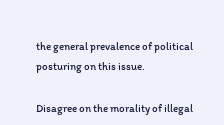the general prevalence of political posturing on this issue.

Disagree on the morality of illegal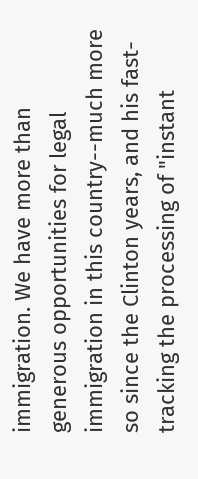immigration. We have more than generous opportunities for legal immigration in this country--much more so since the Clinton years, and his fast-tracking the processing of "instant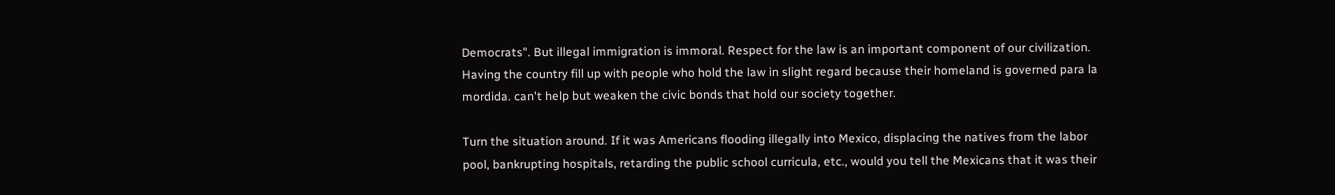Democrats". But illegal immigration is immoral. Respect for the law is an important component of our civilization. Having the country fill up with people who hold the law in slight regard because their homeland is governed para la mordida. can't help but weaken the civic bonds that hold our society together.

Turn the situation around. If it was Americans flooding illegally into Mexico, displacing the natives from the labor pool, bankrupting hospitals, retarding the public school curricula, etc., would you tell the Mexicans that it was their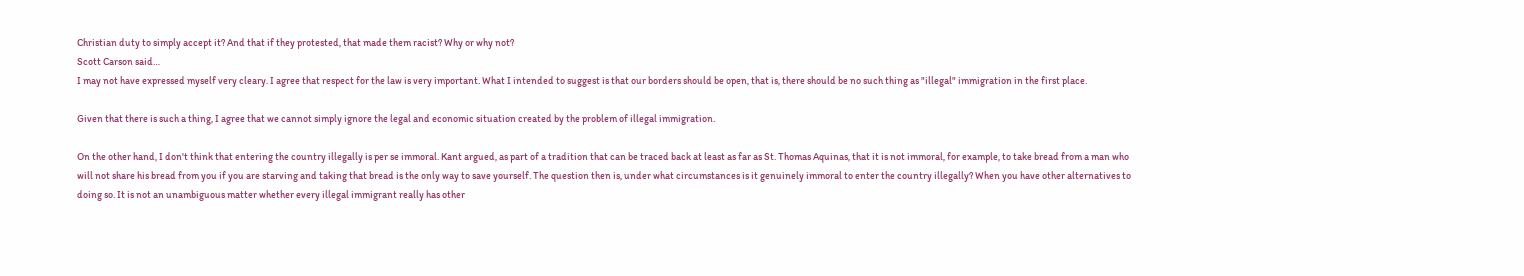Christian duty to simply accept it? And that if they protested, that made them racist? Why or why not?
Scott Carson said…
I may not have expressed myself very cleary. I agree that respect for the law is very important. What I intended to suggest is that our borders should be open, that is, there should be no such thing as "illegal" immigration in the first place.

Given that there is such a thing, I agree that we cannot simply ignore the legal and economic situation created by the problem of illegal immigration.

On the other hand, I don't think that entering the country illegally is per se immoral. Kant argued, as part of a tradition that can be traced back at least as far as St. Thomas Aquinas, that it is not immoral, for example, to take bread from a man who will not share his bread from you if you are starving and taking that bread is the only way to save yourself. The question then is, under what circumstances is it genuinely immoral to enter the country illegally? When you have other alternatives to doing so. It is not an unambiguous matter whether every illegal immigrant really has other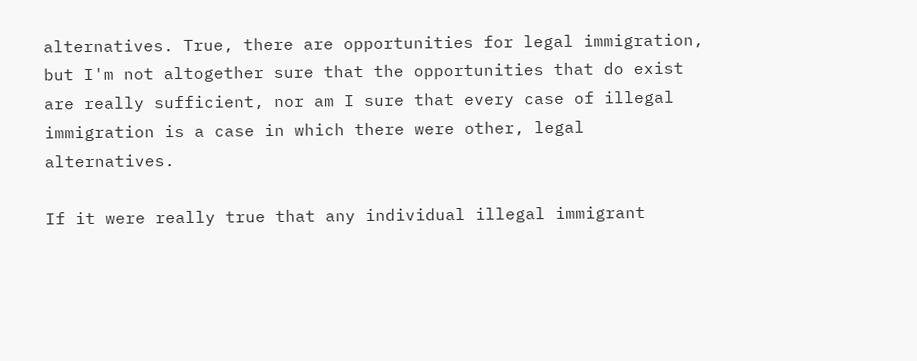alternatives. True, there are opportunities for legal immigration, but I'm not altogether sure that the opportunities that do exist are really sufficient, nor am I sure that every case of illegal immigration is a case in which there were other, legal alternatives.

If it were really true that any individual illegal immigrant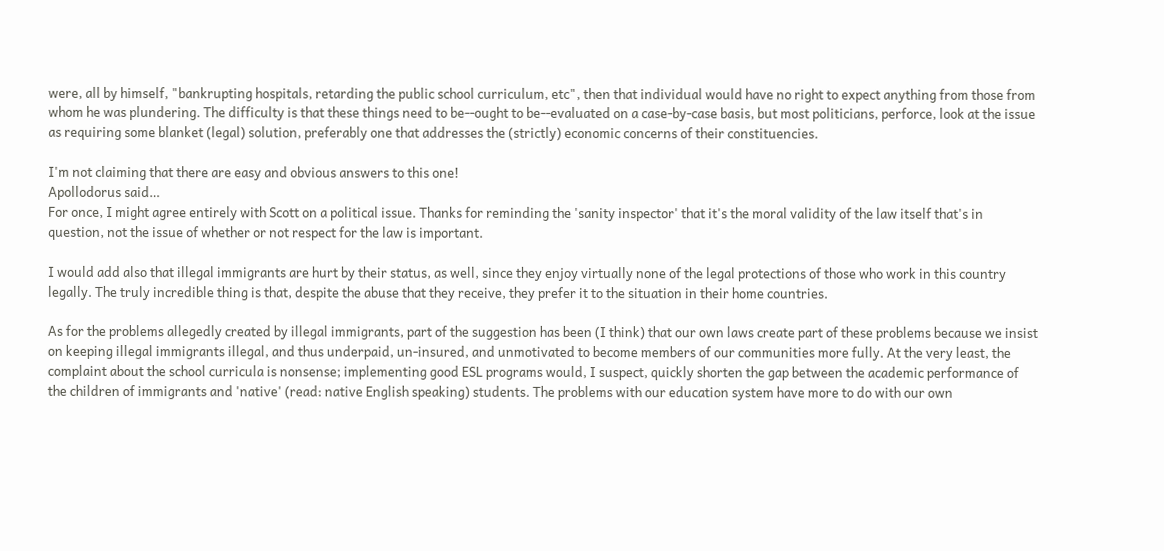were, all by himself, "bankrupting hospitals, retarding the public school curriculum, etc", then that individual would have no right to expect anything from those from whom he was plundering. The difficulty is that these things need to be--ought to be--evaluated on a case-by-case basis, but most politicians, perforce, look at the issue as requiring some blanket (legal) solution, preferably one that addresses the (strictly) economic concerns of their constituencies.

I'm not claiming that there are easy and obvious answers to this one!
Apollodorus said…
For once, I might agree entirely with Scott on a political issue. Thanks for reminding the 'sanity inspector' that it's the moral validity of the law itself that's in question, not the issue of whether or not respect for the law is important.

I would add also that illegal immigrants are hurt by their status, as well, since they enjoy virtually none of the legal protections of those who work in this country legally. The truly incredible thing is that, despite the abuse that they receive, they prefer it to the situation in their home countries.

As for the problems allegedly created by illegal immigrants, part of the suggestion has been (I think) that our own laws create part of these problems because we insist on keeping illegal immigrants illegal, and thus underpaid, un-insured, and unmotivated to become members of our communities more fully. At the very least, the complaint about the school curricula is nonsense; implementing good ESL programs would, I suspect, quickly shorten the gap between the academic performance of the children of immigrants and 'native' (read: native English speaking) students. The problems with our education system have more to do with our own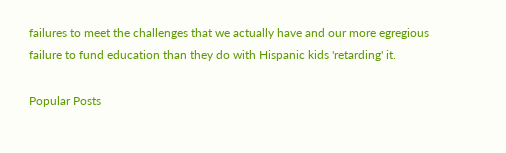failures to meet the challenges that we actually have and our more egregious failure to fund education than they do with Hispanic kids 'retarding' it.

Popular Posts